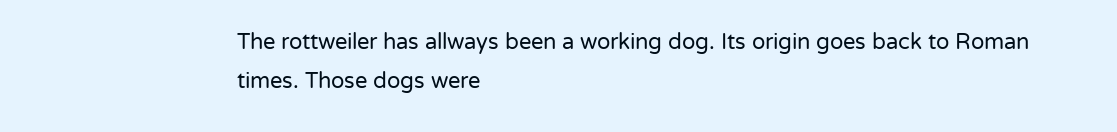The rottweiler has allways been a working dog. Its origin goes back to Roman times. Those dogs were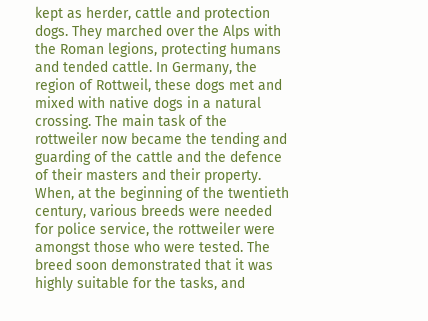kept as herder, cattle and protection dogs. They marched over the Alps with the Roman legions, protecting humans and tended cattle. In Germany, the region of Rottweil, these dogs met and mixed with native dogs in a natural crossing. The main task of the rottweiler now became the tending and guarding of the cattle and the defence of their masters and their property. When, at the beginning of the twentieth century, various breeds were needed for police service, the rottweiler were amongst those who were tested. The breed soon demonstrated that it was highly suitable for the tasks, and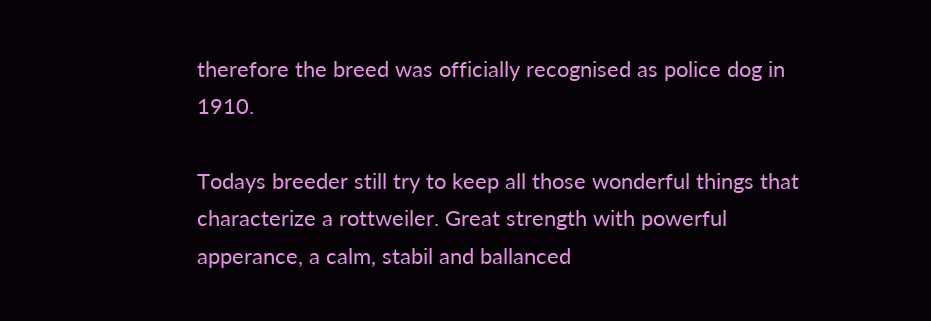therefore the breed was officially recognised as police dog in 1910.

Todays breeder still try to keep all those wonderful things that characterize a rottweiler. Great strength with powerful apperance, a calm, stabil and ballanced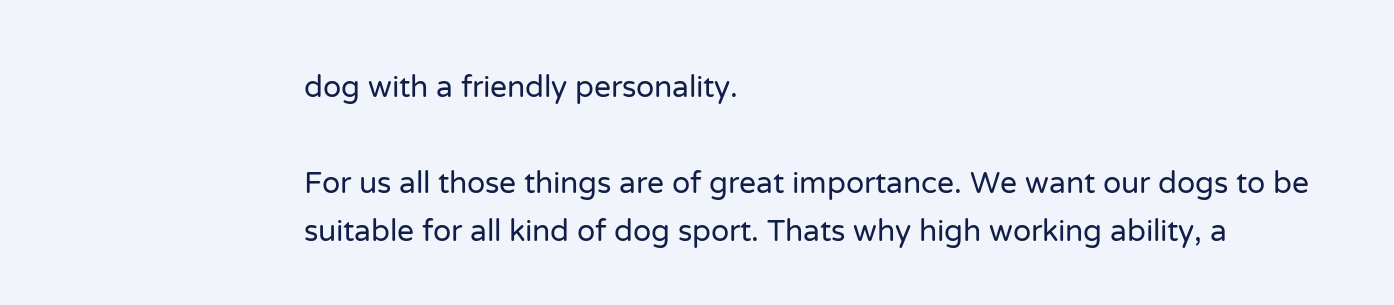dog with a friendly personality.

For us all those things are of great importance. We want our dogs to be suitable for all kind of dog sport. Thats why high working ability, a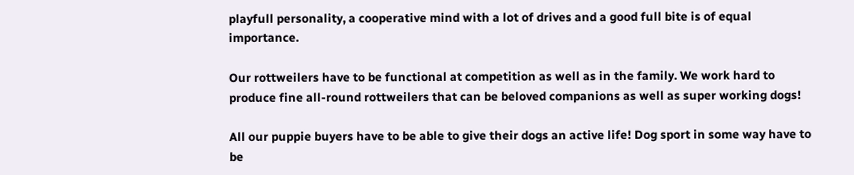playfull personality, a cooperative mind with a lot of drives and a good full bite is of equal importance.

Our rottweilers have to be functional at competition as well as in the family. We work hard to produce fine all-round rottweilers that can be beloved companions as well as super working dogs!

All our puppie buyers have to be able to give their dogs an active life! Dog sport in some way have to be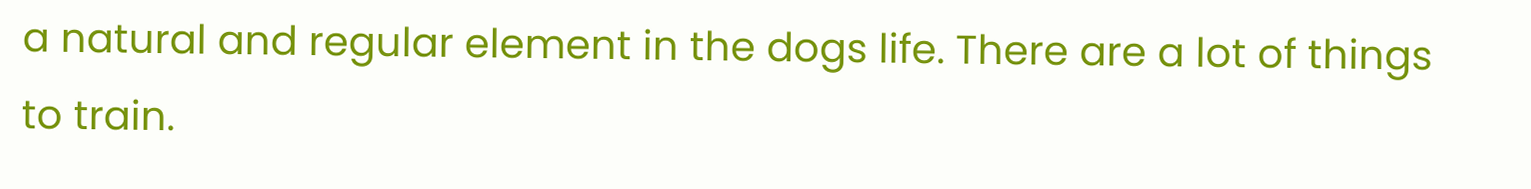a natural and regular element in the dogs life. There are a lot of things to train.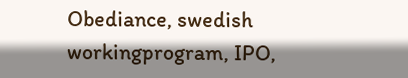Obediance, swedish workingprogram, IPO,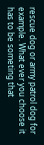rescue dog or army patrol dog for example. What ever you choose it has to be someting that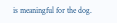is meaningful for the dog.